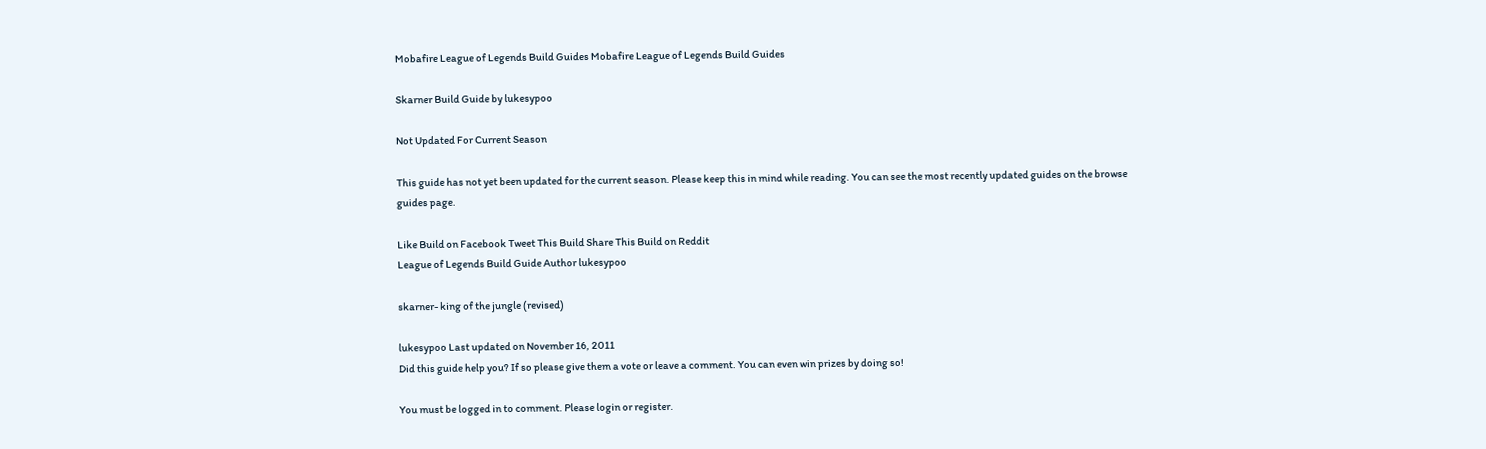Mobafire League of Legends Build Guides Mobafire League of Legends Build Guides

Skarner Build Guide by lukesypoo

Not Updated For Current Season

This guide has not yet been updated for the current season. Please keep this in mind while reading. You can see the most recently updated guides on the browse guides page.

Like Build on Facebook Tweet This Build Share This Build on Reddit
League of Legends Build Guide Author lukesypoo

skarner- king of the jungle (revised)

lukesypoo Last updated on November 16, 2011
Did this guide help you? If so please give them a vote or leave a comment. You can even win prizes by doing so!

You must be logged in to comment. Please login or register.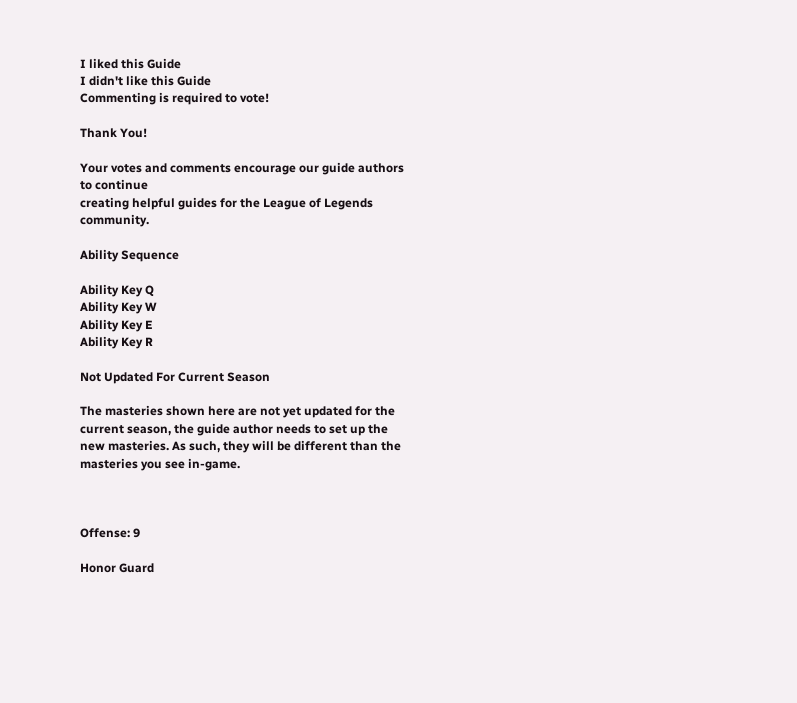I liked this Guide
I didn't like this Guide
Commenting is required to vote!

Thank You!

Your votes and comments encourage our guide authors to continue
creating helpful guides for the League of Legends community.

Ability Sequence

Ability Key Q
Ability Key W
Ability Key E
Ability Key R

Not Updated For Current Season

The masteries shown here are not yet updated for the current season, the guide author needs to set up the new masteries. As such, they will be different than the masteries you see in-game.



Offense: 9

Honor Guard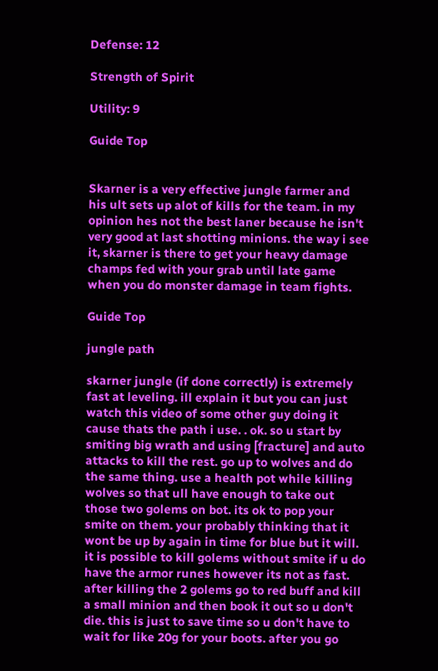Defense: 12

Strength of Spirit

Utility: 9

Guide Top


Skarner is a very effective jungle farmer and his ult sets up alot of kills for the team. in my opinion hes not the best laner because he isn't very good at last shotting minions. the way i see it, skarner is there to get your heavy damage champs fed with your grab until late game when you do monster damage in team fights.

Guide Top

jungle path

skarner jungle (if done correctly) is extremely fast at leveling. ill explain it but you can just watch this video of some other guy doing it cause thats the path i use. . ok. so u start by smiting big wrath and using [fracture] and auto attacks to kill the rest. go up to wolves and do the same thing. use a health pot while killing wolves so that ull have enough to take out those two golems on bot. its ok to pop your smite on them. your probably thinking that it wont be up by again in time for blue but it will. it is possible to kill golems without smite if u do have the armor runes however its not as fast. after killing the 2 golems go to red buff and kill a small minion and then book it out so u don't die. this is just to save time so u don't have to wait for like 20g for your boots. after you go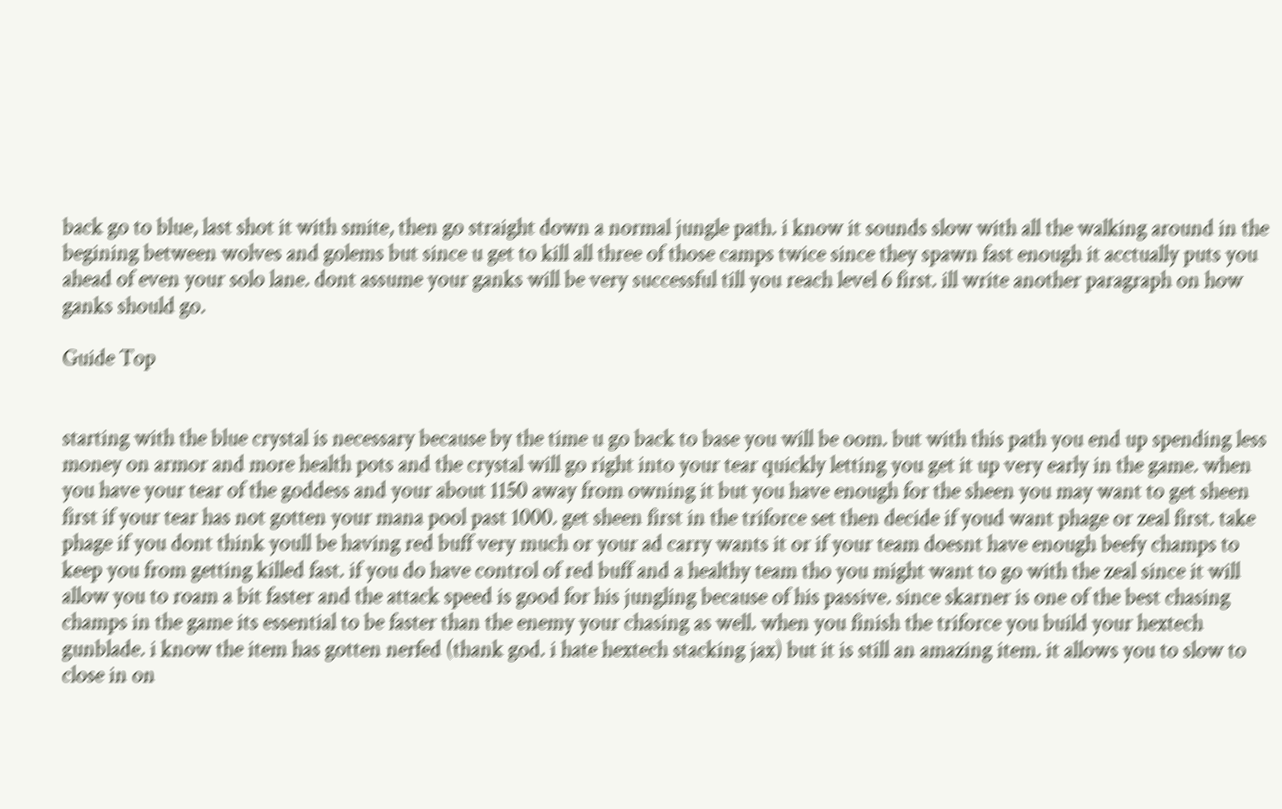back go to blue, last shot it with smite, then go straight down a normal jungle path. i know it sounds slow with all the walking around in the begining between wolves and golems but since u get to kill all three of those camps twice since they spawn fast enough it acctually puts you ahead of even your solo lane. dont assume your ganks will be very successful till you reach level 6 first. ill write another paragraph on how ganks should go.

Guide Top


starting with the blue crystal is necessary because by the time u go back to base you will be oom. but with this path you end up spending less money on armor and more health pots and the crystal will go right into your tear quickly letting you get it up very early in the game. when you have your tear of the goddess and your about 1150 away from owning it but you have enough for the sheen you may want to get sheen first if your tear has not gotten your mana pool past 1000. get sheen first in the triforce set then decide if youd want phage or zeal first. take phage if you dont think youll be having red buff very much or your ad carry wants it or if your team doesnt have enough beefy champs to keep you from getting killed fast. if you do have control of red buff and a healthy team tho you might want to go with the zeal since it will allow you to roam a bit faster and the attack speed is good for his jungling because of his passive. since skarner is one of the best chasing champs in the game its essential to be faster than the enemy your chasing as well. when you finish the triforce you build your hextech gunblade. i know the item has gotten nerfed (thank god. i hate hextech stacking jax) but it is still an amazing item. it allows you to slow to close in on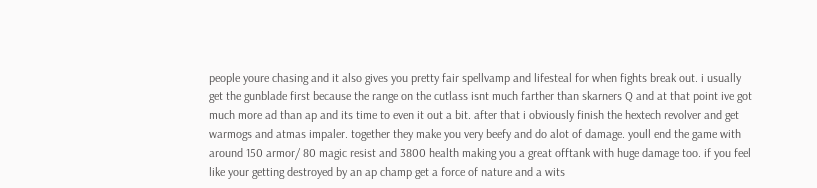people youre chasing and it also gives you pretty fair spellvamp and lifesteal for when fights break out. i usually get the gunblade first because the range on the cutlass isnt much farther than skarners Q and at that point ive got much more ad than ap and its time to even it out a bit. after that i obviously finish the hextech revolver and get warmogs and atmas impaler. together they make you very beefy and do alot of damage. youll end the game with around 150 armor/ 80 magic resist and 3800 health making you a great offtank with huge damage too. if you feel like your getting destroyed by an ap champ get a force of nature and a wits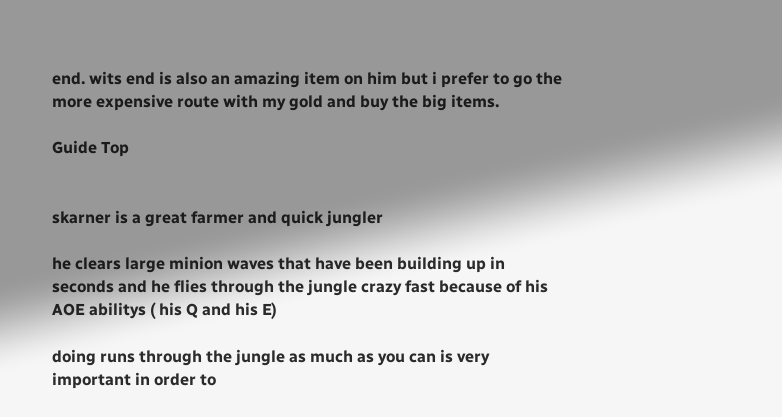end. wits end is also an amazing item on him but i prefer to go the more expensive route with my gold and buy the big items.

Guide Top


skarner is a great farmer and quick jungler

he clears large minion waves that have been building up in seconds and he flies through the jungle crazy fast because of his AOE abilitys ( his Q and his E)

doing runs through the jungle as much as you can is very important in order to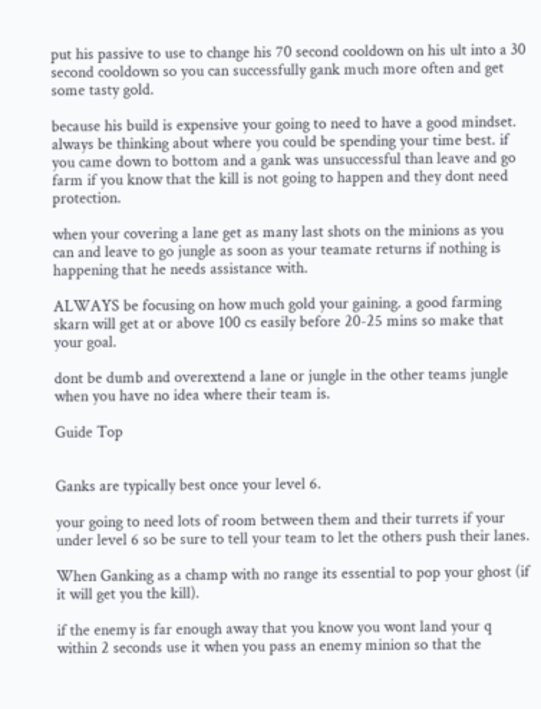put his passive to use to change his 70 second cooldown on his ult into a 30 second cooldown so you can successfully gank much more often and get some tasty gold.

because his build is expensive your going to need to have a good mindset. always be thinking about where you could be spending your time best. if you came down to bottom and a gank was unsuccessful than leave and go farm if you know that the kill is not going to happen and they dont need protection.

when your covering a lane get as many last shots on the minions as you can and leave to go jungle as soon as your teamate returns if nothing is happening that he needs assistance with.

ALWAYS be focusing on how much gold your gaining. a good farming skarn will get at or above 100 cs easily before 20-25 mins so make that your goal.

dont be dumb and overextend a lane or jungle in the other teams jungle when you have no idea where their team is.

Guide Top


Ganks are typically best once your level 6.

your going to need lots of room between them and their turrets if your under level 6 so be sure to tell your team to let the others push their lanes.

When Ganking as a champ with no range its essential to pop your ghost (if it will get you the kill).

if the enemy is far enough away that you know you wont land your q within 2 seconds use it when you pass an enemy minion so that the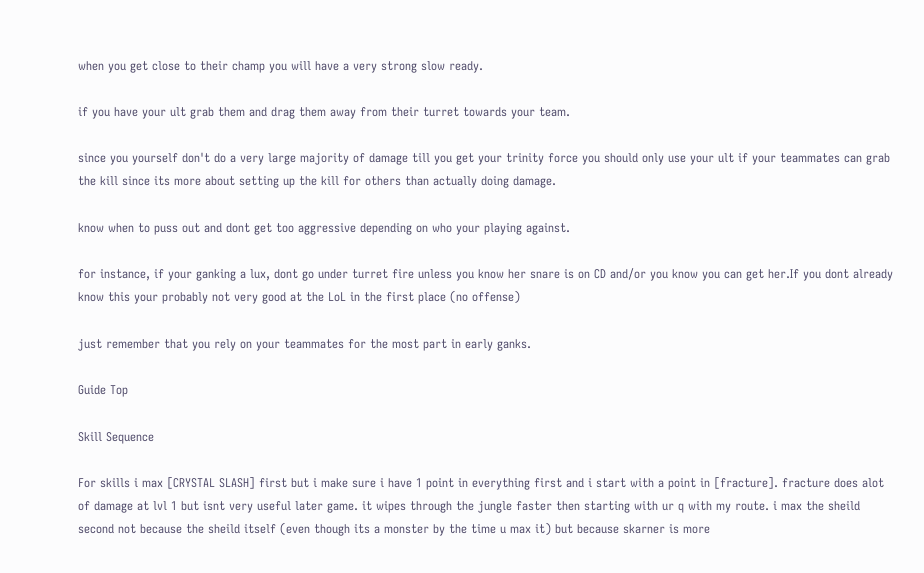when you get close to their champ you will have a very strong slow ready.

if you have your ult grab them and drag them away from their turret towards your team.

since you yourself don't do a very large majority of damage till you get your trinity force you should only use your ult if your teammates can grab the kill since its more about setting up the kill for others than actually doing damage.

know when to puss out and dont get too aggressive depending on who your playing against.

for instance, if your ganking a lux, dont go under turret fire unless you know her snare is on CD and/or you know you can get her.If you dont already know this your probably not very good at the LoL in the first place (no offense)

just remember that you rely on your teammates for the most part in early ganks.

Guide Top

Skill Sequence

For skills i max [CRYSTAL SLASH] first but i make sure i have 1 point in everything first and i start with a point in [fracture]. fracture does alot of damage at lvl 1 but isnt very useful later game. it wipes through the jungle faster then starting with ur q with my route. i max the sheild second not because the sheild itself (even though its a monster by the time u max it) but because skarner is more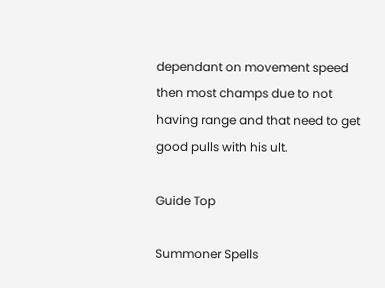dependant on movement speed then most champs due to not having range and that need to get good pulls with his ult.

Guide Top

Summoner Spells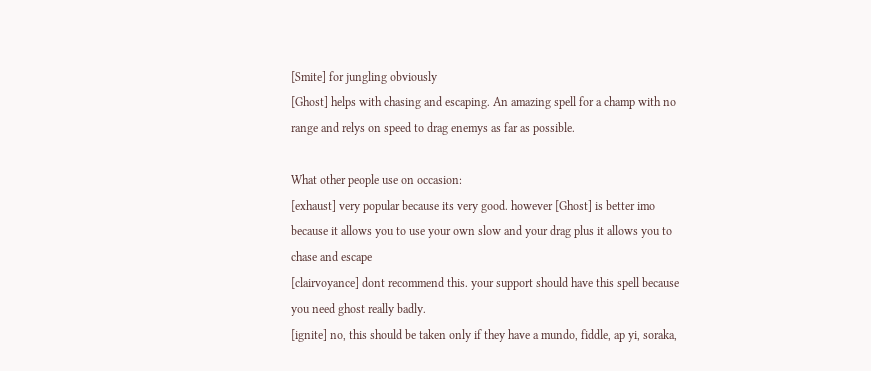[Smite] for jungling obviously
[Ghost] helps with chasing and escaping. An amazing spell for a champ with no range and relys on speed to drag enemys as far as possible.

What other people use on occasion:
[exhaust] very popular because its very good. however [Ghost] is better imo because it allows you to use your own slow and your drag plus it allows you to chase and escape
[clairvoyance] dont recommend this. your support should have this spell because you need ghost really badly.
[ignite] no, this should be taken only if they have a mundo, fiddle, ap yi, soraka,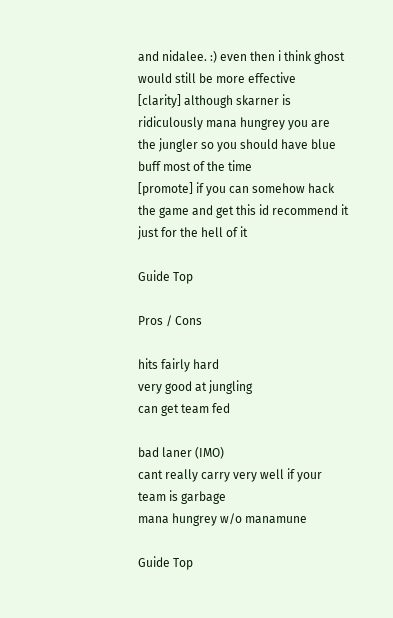and nidalee. :) even then i think ghost would still be more effective
[clarity] although skarner is ridiculously mana hungrey you are the jungler so you should have blue buff most of the time
[promote] if you can somehow hack the game and get this id recommend it just for the hell of it

Guide Top

Pros / Cons

hits fairly hard
very good at jungling
can get team fed

bad laner (IMO)
cant really carry very well if your team is garbage
mana hungrey w/o manamune

Guide Top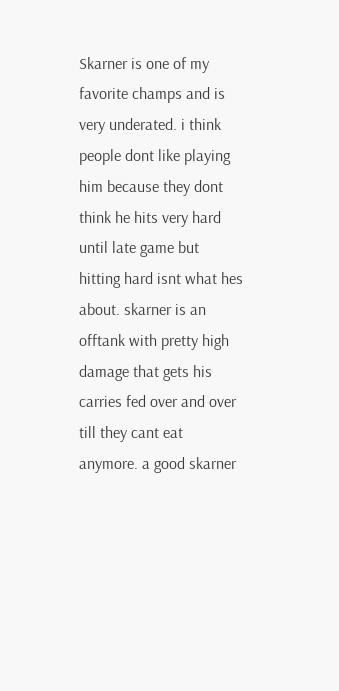Skarner is one of my favorite champs and is very underated. i think people dont like playing him because they dont think he hits very hard until late game but hitting hard isnt what hes about. skarner is an offtank with pretty high damage that gets his carries fed over and over till they cant eat anymore. a good skarner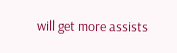will get more assists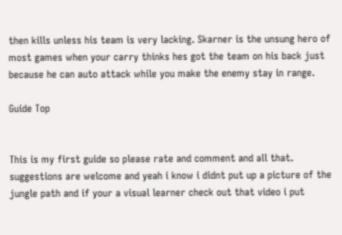then kills unless his team is very lacking. Skarner is the unsung hero of most games when your carry thinks hes got the team on his back just because he can auto attack while you make the enemy stay in range.

Guide Top


This is my first guide so please rate and comment and all that. suggestions are welcome and yeah i know i didnt put up a picture of the jungle path and if your a visual learner check out that video i put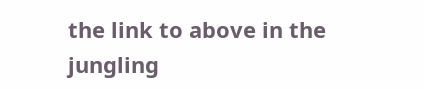the link to above in the jungling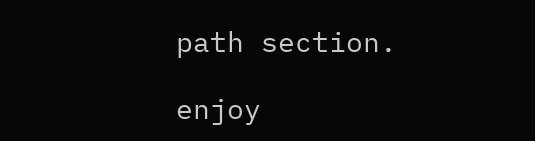path section.

enjoy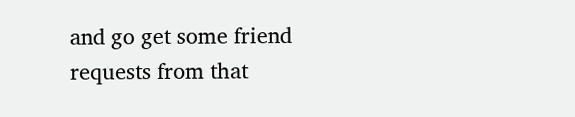and go get some friend requests from that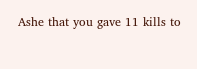Ashe that you gave 11 kills to